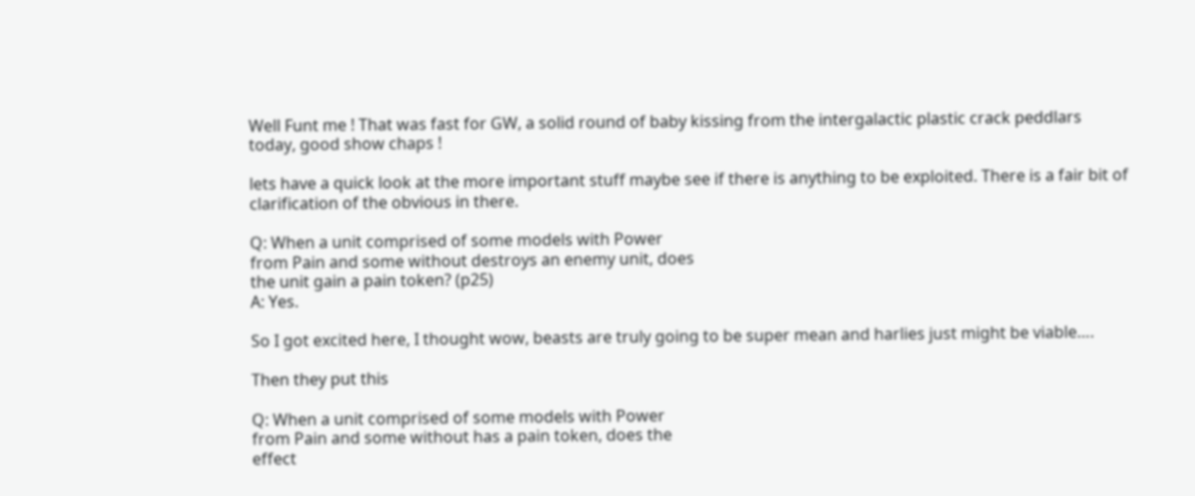Well Funt me ! That was fast for GW, a solid round of baby kissing from the intergalactic plastic crack peddlars today, good show chaps !

lets have a quick look at the more important stuff maybe see if there is anything to be exploited. There is a fair bit of clarification of the obvious in there.

Q: When a unit comprised of some models with Power
from Pain and some without destroys an enemy unit, does
the unit gain a pain token? (p25)
A: Yes.

So I got excited here, I thought wow, beasts are truly going to be super mean and harlies just might be viable….

Then they put this

Q: When a unit comprised of some models with Power
from Pain and some without has a pain token, does the
effect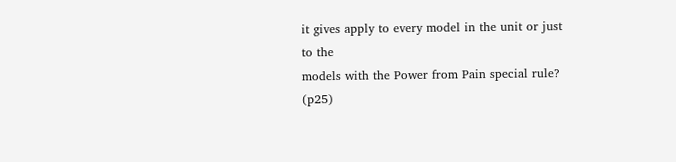it gives apply to every model in the unit or just to the
models with the Power from Pain special rule? (p25)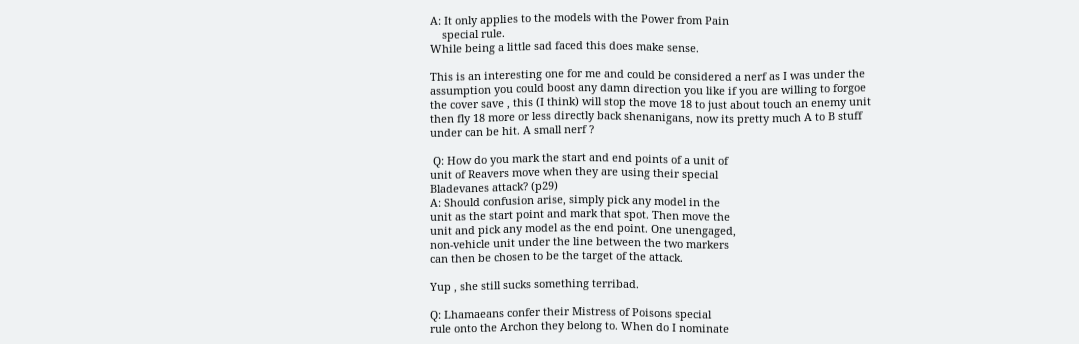A: It only applies to the models with the Power from Pain
    special rule.
While being a little sad faced this does make sense.

This is an interesting one for me and could be considered a nerf as I was under the assumption you could boost any damn direction you like if you are willing to forgoe the cover save , this (I think) will stop the move 18 to just about touch an enemy unit then fly 18 more or less directly back shenanigans, now its pretty much A to B stuff under can be hit. A small nerf ?

 Q: How do you mark the start and end points of a unit of
unit of Reavers move when they are using their special
Bladevanes attack? (p29)
A: Should confusion arise, simply pick any model in the
unit as the start point and mark that spot. Then move the
unit and pick any model as the end point. One unengaged,
non-vehicle unit under the line between the two markers
can then be chosen to be the target of the attack.

Yup , she still sucks something terribad.

Q: Lhamaeans confer their Mistress of Poisons special
rule onto the Archon they belong to. When do I nominate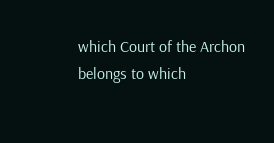which Court of the Archon belongs to which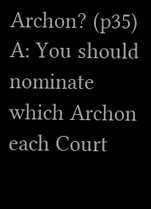Archon? (p35)
A: You should nominate which Archon each Court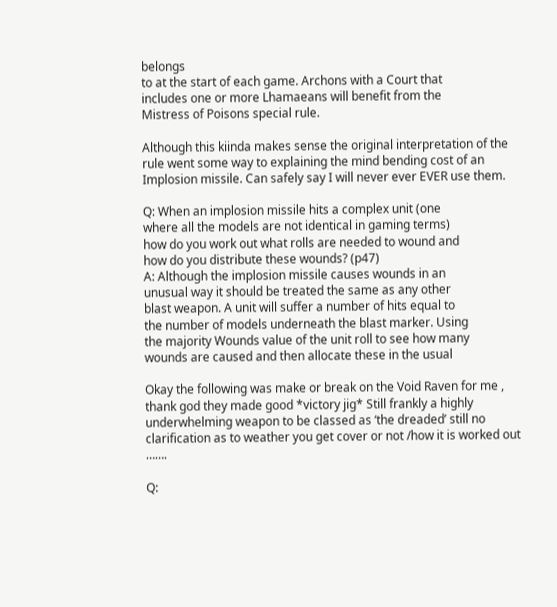belongs
to at the start of each game. Archons with a Court that
includes one or more Lhamaeans will benefit from the
Mistress of Poisons special rule.

Although this kiinda makes sense the original interpretation of the rule went some way to explaining the mind bending cost of an Implosion missile. Can safely say I will never ever EVER use them.

Q: When an implosion missile hits a complex unit (one
where all the models are not identical in gaming terms)
how do you work out what rolls are needed to wound and
how do you distribute these wounds? (p47)
A: Although the implosion missile causes wounds in an
unusual way it should be treated the same as any other
blast weapon. A unit will suffer a number of hits equal to
the number of models underneath the blast marker. Using
the majority Wounds value of the unit roll to see how many
wounds are caused and then allocate these in the usual

Okay the following was make or break on the Void Raven for me , thank god they made good *victory jig* Still frankly a highly underwhelming weapon to be classed as ‘the dreaded’ still no clarification as to weather you get cover or not /how it is worked out …….

Q: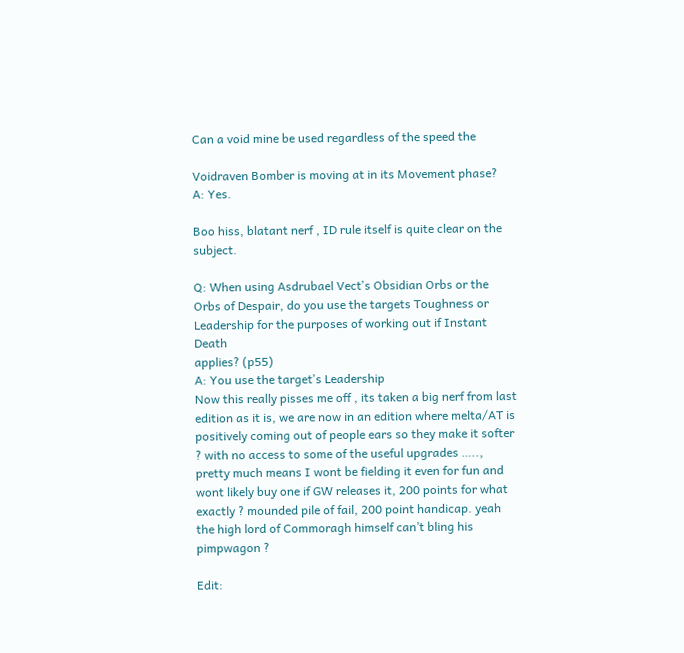Can a void mine be used regardless of the speed the

Voidraven Bomber is moving at in its Movement phase?
A: Yes.

Boo hiss, blatant nerf , ID rule itself is quite clear on the subject.

Q: When using Asdrubael Vectʼs Obsidian Orbs or the
Orbs of Despair, do you use the targets Toughness or
Leadership for the purposes of working out if Instant Death
applies? (p55)
A: You use the targetʼs Leadership
Now this really pisses me off , its taken a big nerf from last edition as it is, we are now in an edition where melta/AT is positively coming out of people ears so they make it softer ? with no access to some of the useful upgrades ….., pretty much means I wont be fielding it even for fun and wont likely buy one if GW releases it, 200 points for what exactly ? mounded pile of fail, 200 point handicap. yeah the high lord of Commoragh himself can’t bling his pimpwagon ?

Edit: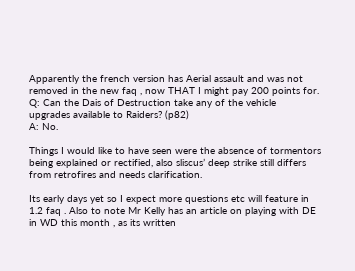Apparently the french version has Aerial assault and was not removed in the new faq , now THAT I might pay 200 points for.
Q: Can the Dais of Destruction take any of the vehicle
upgrades available to Raiders? (p82)
A: No.

Things I would like to have seen were the absence of tormentors being explained or rectified, also sliscus’ deep strike still differs from retrofires and needs clarification.

Its early days yet so I expect more questions etc will feature in 1.2 faq . Also to note Mr Kelly has an article on playing with DE in WD this month , as its written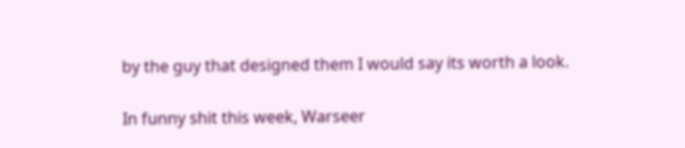by the guy that designed them I would say its worth a look.

In funny shit this week, Warseer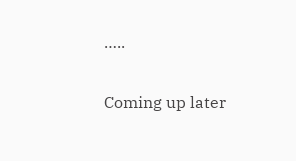…..

Coming up later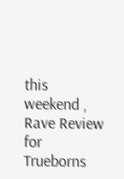this weekend , Rave Review for Trueborns